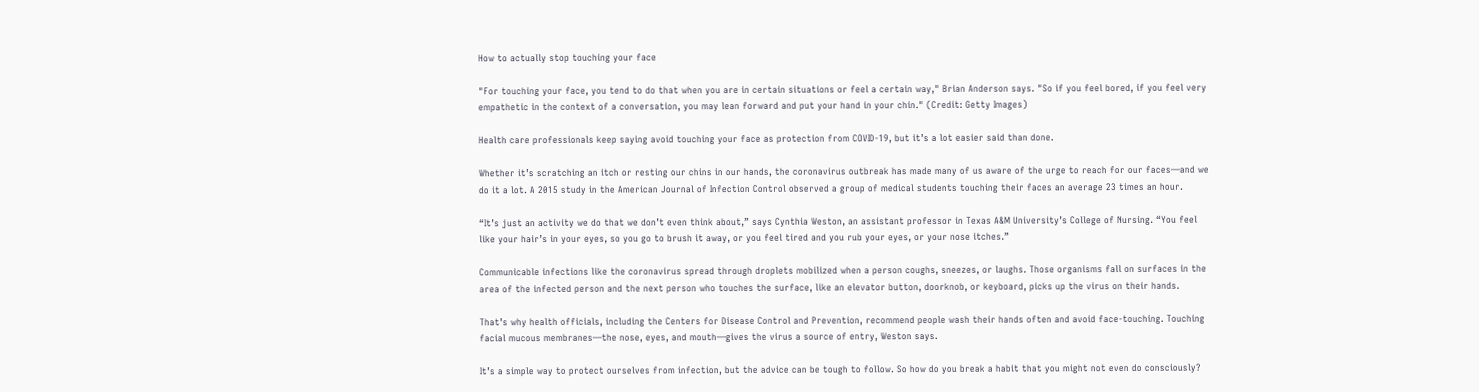How to actually stop touching your face

"For touching your face, you tend to do that when you are in certain situations or feel a certain way," Brian Anderson says. "So if you feel bored, if you feel very empathetic in the context of a conversation, you may lean forward and put your hand in your chin." (Credit: Getty Images)

Health care professionals keep saying avoid touching your face as protection from COVID-19, but it’s a lot easier said than done.

Whether it’s scratching an itch or resting our chins in our hands, the coronavirus outbreak has made many of us aware of the urge to reach for our faces—and we do it a lot. A 2015 study in the American Journal of Infection Control observed a group of medical students touching their faces an average 23 times an hour.

“It’s just an activity we do that we don’t even think about,” says Cynthia Weston, an assistant professor in Texas A&M University’s College of Nursing. “You feel like your hair’s in your eyes, so you go to brush it away, or you feel tired and you rub your eyes, or your nose itches.”

Communicable infections like the coronavirus spread through droplets mobilized when a person coughs, sneezes, or laughs. Those organisms fall on surfaces in the area of the infected person and the next person who touches the surface, like an elevator button, doorknob, or keyboard, picks up the virus on their hands.

That’s why health officials, including the Centers for Disease Control and Prevention, recommend people wash their hands often and avoid face-touching. Touching facial mucous membranes—the nose, eyes, and mouth—gives the virus a source of entry, Weston says.

It’s a simple way to protect ourselves from infection, but the advice can be tough to follow. So how do you break a habit that you might not even do consciously?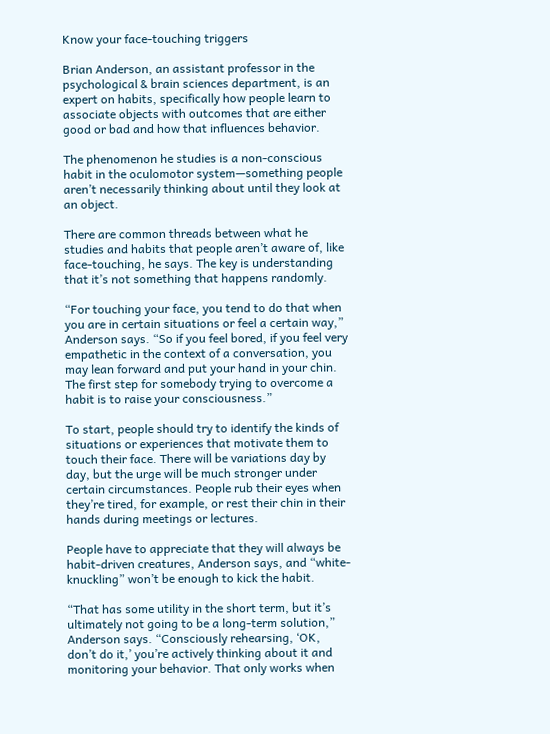Know your face-touching triggers

Brian Anderson, an assistant professor in the psychological & brain sciences department, is an expert on habits, specifically how people learn to associate objects with outcomes that are either good or bad and how that influences behavior.

The phenomenon he studies is a non-conscious habit in the oculomotor system—something people aren’t necessarily thinking about until they look at an object.

There are common threads between what he studies and habits that people aren’t aware of, like face-touching, he says. The key is understanding that it’s not something that happens randomly.

“For touching your face, you tend to do that when you are in certain situations or feel a certain way,” Anderson says. “So if you feel bored, if you feel very empathetic in the context of a conversation, you may lean forward and put your hand in your chin. The first step for somebody trying to overcome a habit is to raise your consciousness.”

To start, people should try to identify the kinds of situations or experiences that motivate them to touch their face. There will be variations day by day, but the urge will be much stronger under certain circumstances. People rub their eyes when they’re tired, for example, or rest their chin in their hands during meetings or lectures.

People have to appreciate that they will always be habit-driven creatures, Anderson says, and “white-knuckling” won’t be enough to kick the habit.

“That has some utility in the short term, but it’s ultimately not going to be a long-term solution,” Anderson says. “Consciously rehearsing, ‘OK, don’t do it,’ you’re actively thinking about it and monitoring your behavior. That only works when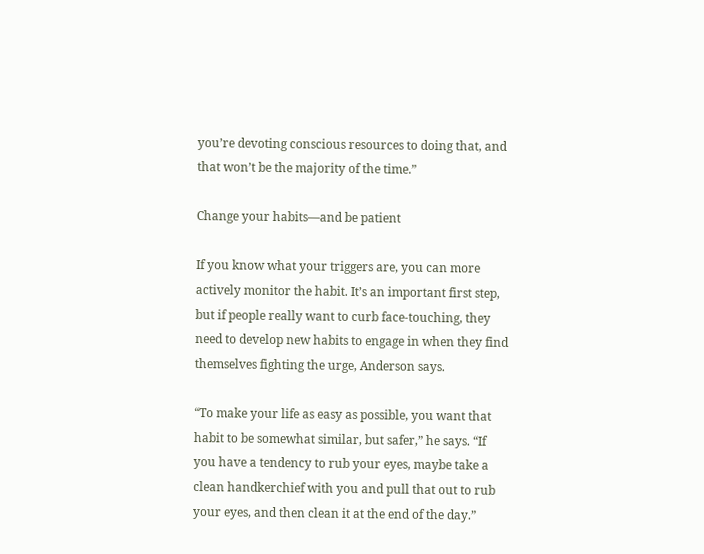you’re devoting conscious resources to doing that, and that won’t be the majority of the time.”

Change your habits—and be patient

If you know what your triggers are, you can more actively monitor the habit. It’s an important first step, but if people really want to curb face-touching, they need to develop new habits to engage in when they find themselves fighting the urge, Anderson says.

“To make your life as easy as possible, you want that habit to be somewhat similar, but safer,” he says. “If you have a tendency to rub your eyes, maybe take a clean handkerchief with you and pull that out to rub your eyes, and then clean it at the end of the day.”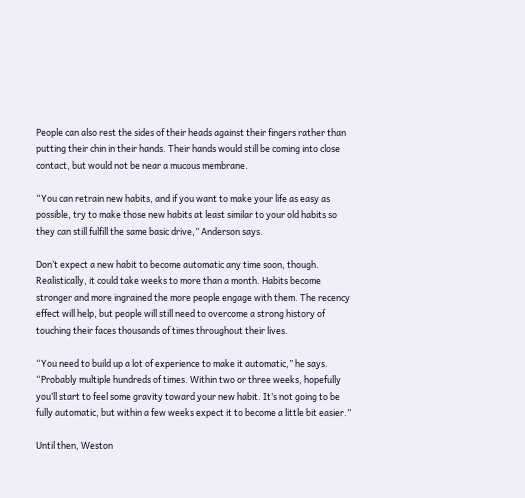People can also rest the sides of their heads against their fingers rather than putting their chin in their hands. Their hands would still be coming into close contact, but would not be near a mucous membrane.

“You can retrain new habits, and if you want to make your life as easy as possible, try to make those new habits at least similar to your old habits so they can still fulfill the same basic drive,” Anderson says.

Don’t expect a new habit to become automatic any time soon, though. Realistically, it could take weeks to more than a month. Habits become stronger and more ingrained the more people engage with them. The recency effect will help, but people will still need to overcome a strong history of touching their faces thousands of times throughout their lives.

“You need to build up a lot of experience to make it automatic,” he says. “Probably multiple hundreds of times. Within two or three weeks, hopefully you’ll start to feel some gravity toward your new habit. It’s not going to be fully automatic, but within a few weeks expect it to become a little bit easier.”

Until then, Weston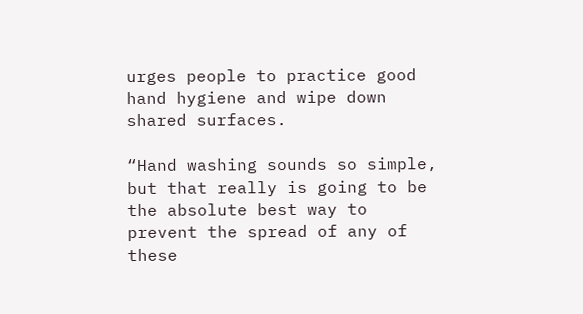urges people to practice good hand hygiene and wipe down shared surfaces.

“Hand washing sounds so simple, but that really is going to be the absolute best way to prevent the spread of any of these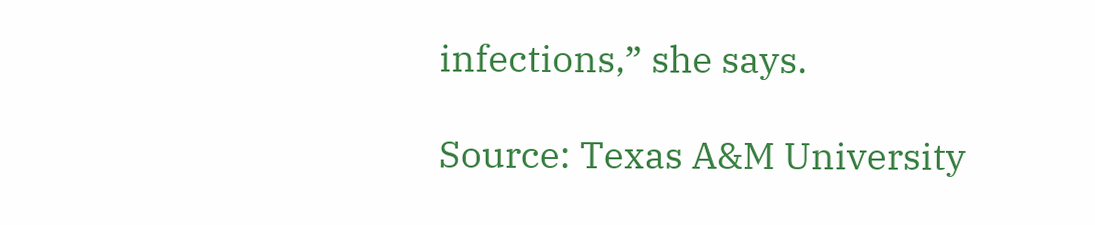infections,” she says.

Source: Texas A&M University